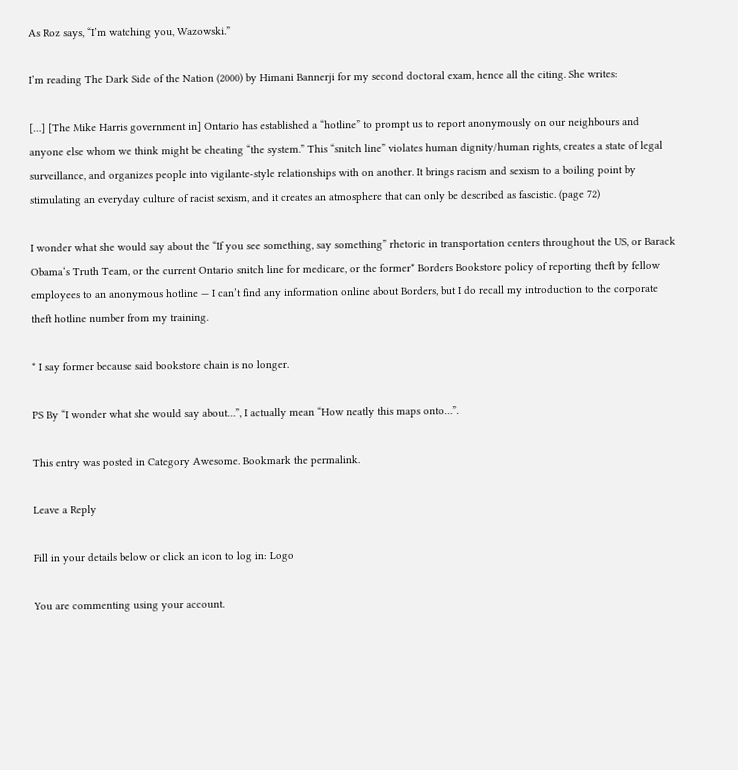As Roz says, “I’m watching you, Wazowski.”

I’m reading The Dark Side of the Nation (2000) by Himani Bannerji for my second doctoral exam, hence all the citing. She writes:

[…] [The Mike Harris government in] Ontario has established a “hotline” to prompt us to report anonymously on our neighbours and anyone else whom we think might be cheating “the system.” This “snitch line” violates human dignity/human rights, creates a state of legal surveillance, and organizes people into vigilante-style relationships with on another. It brings racism and sexism to a boiling point by stimulating an everyday culture of racist sexism, and it creates an atmosphere that can only be described as fascistic. (page 72)

I wonder what she would say about the “If you see something, say something” rhetoric in transportation centers throughout the US, or Barack Obama‘s Truth Team, or the current Ontario snitch line for medicare, or the former* Borders Bookstore policy of reporting theft by fellow employees to an anonymous hotline — I can’t find any information online about Borders, but I do recall my introduction to the corporate theft hotline number from my training.

* I say former because said bookstore chain is no longer.

PS By “I wonder what she would say about…”, I actually mean “How neatly this maps onto…”.

This entry was posted in Category Awesome. Bookmark the permalink.

Leave a Reply

Fill in your details below or click an icon to log in: Logo

You are commenting using your account.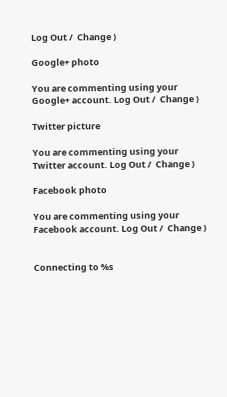Log Out /  Change )

Google+ photo

You are commenting using your Google+ account. Log Out /  Change )

Twitter picture

You are commenting using your Twitter account. Log Out /  Change )

Facebook photo

You are commenting using your Facebook account. Log Out /  Change )


Connecting to %s